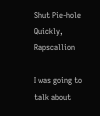Shut Pie-hole Quickly, Rapscallion

I was going to talk about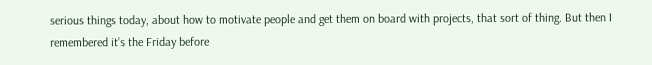serious things today, about how to motivate people and get them on board with projects, that sort of thing. But then I remembered it’s the Friday before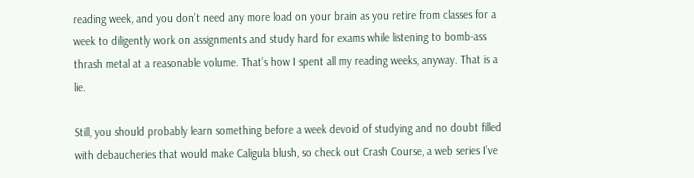reading week, and you don’t need any more load on your brain as you retire from classes for a week to diligently work on assignments and study hard for exams while listening to bomb-ass thrash metal at a reasonable volume. That’s how I spent all my reading weeks, anyway. That is a lie.

Still, you should probably learn something before a week devoid of studying and no doubt filled with debaucheries that would make Caligula blush, so check out Crash Course, a web series I’ve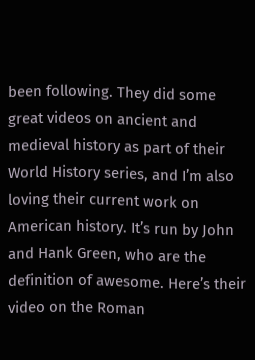been following. They did some great videos on ancient and medieval history as part of their World History series, and I’m also loving their current work on American history. It’s run by John and Hank Green, who are the definition of awesome. Here’s their video on the Roman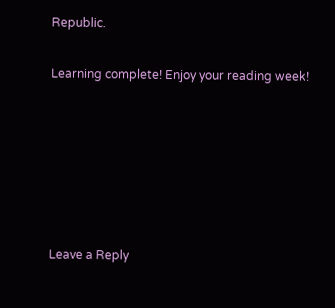Republic.

Learning complete! Enjoy your reading week!






Leave a Reply